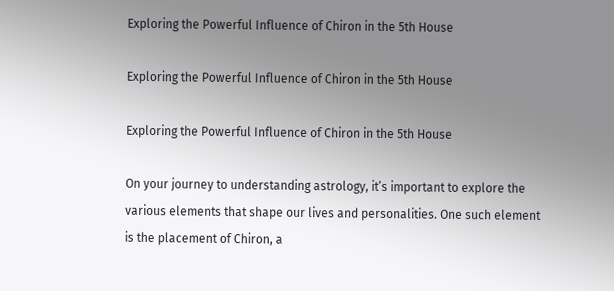Exploring the Powerful Influence of Chiron in the 5th House

Exploring the Powerful Influence of Chiron in the 5th House

Exploring the Powerful Influence of Chiron in the 5th House

On your journey to understanding astrology, it’s important to explore the various elements that shape our lives and personalities. One such element is the placement of Chiron, a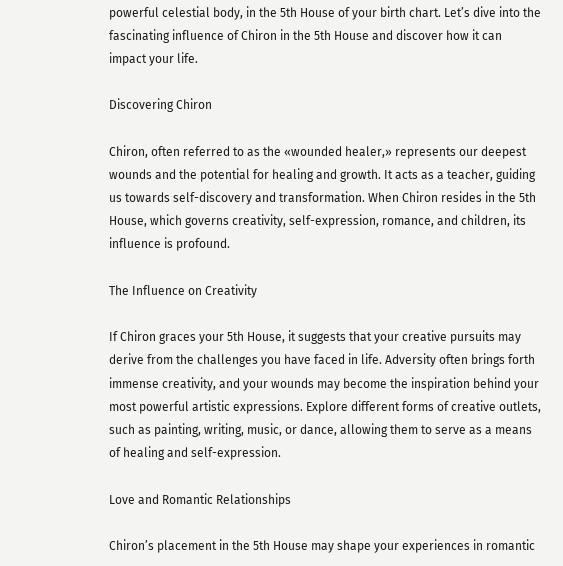powerful celestial body, in the 5th House of your birth chart. Let’s dive into the fascinating influence of Chiron in the 5th House and discover how it can impact your life.

Discovering Chiron

Chiron, often referred to as the «wounded healer,» represents our deepest wounds and the potential for healing and growth. It acts as a teacher, guiding us towards self-discovery and transformation. When Chiron resides in the 5th House, which governs creativity, self-expression, romance, and children, its influence is profound.

The Influence on Creativity

If Chiron graces your 5th House, it suggests that your creative pursuits may derive from the challenges you have faced in life. Adversity often brings forth immense creativity, and your wounds may become the inspiration behind your most powerful artistic expressions. Explore different forms of creative outlets, such as painting, writing, music, or dance, allowing them to serve as a means of healing and self-expression.

Love and Romantic Relationships

Chiron’s placement in the 5th House may shape your experiences in romantic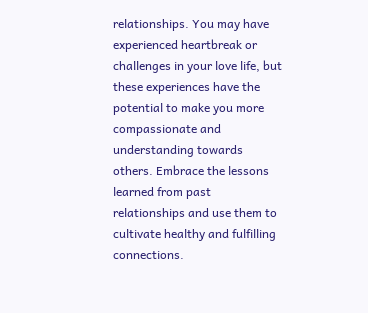relationships. You may have experienced heartbreak or challenges in your love life, but these experiences have the potential to make you more compassionate and understanding towards others. Embrace the lessons learned from past relationships and use them to cultivate healthy and fulfilling connections.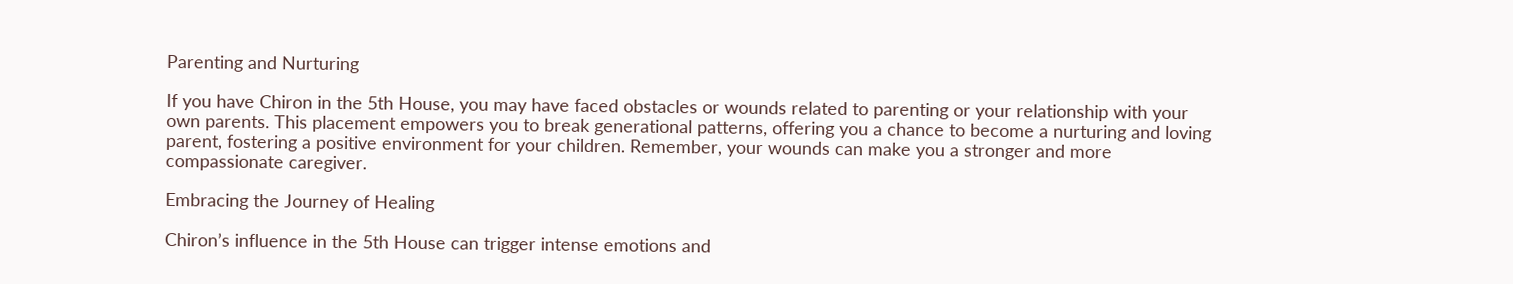Parenting and Nurturing

If you have Chiron in the 5th House, you may have faced obstacles or wounds related to parenting or your relationship with your own parents. This placement empowers you to break generational patterns, offering you a chance to become a nurturing and loving parent, fostering a positive environment for your children. Remember, your wounds can make you a stronger and more compassionate caregiver.

Embracing the Journey of Healing

Chiron’s influence in the 5th House can trigger intense emotions and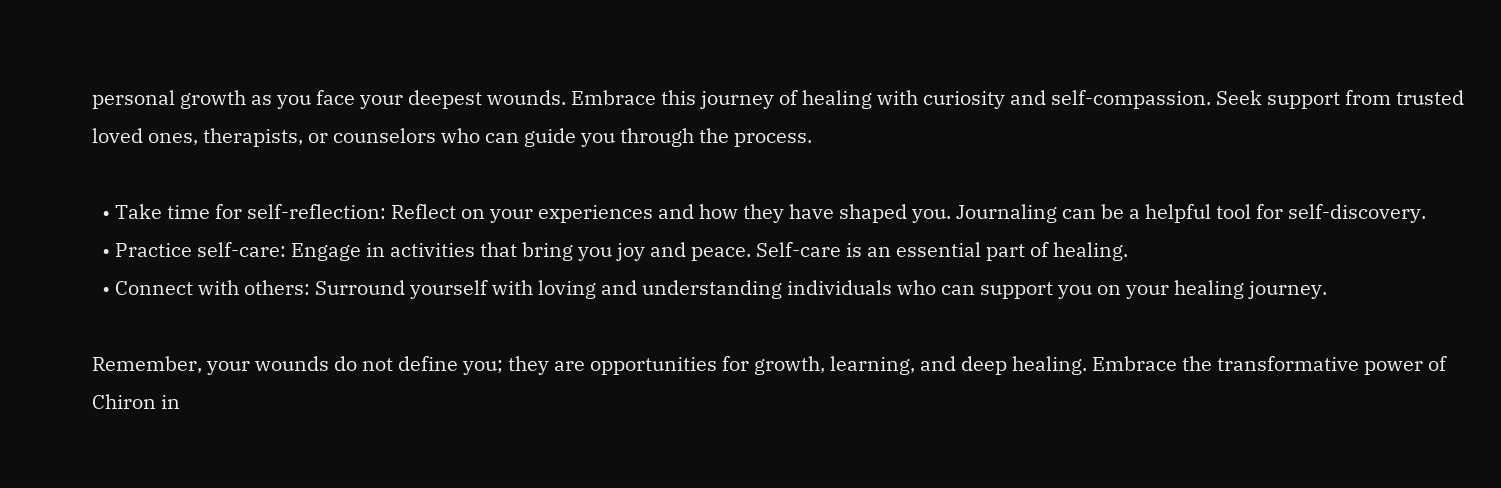personal growth as you face your deepest wounds. Embrace this journey of healing with curiosity and self-compassion. Seek support from trusted loved ones, therapists, or counselors who can guide you through the process.

  • Take time for self-reflection: Reflect on your experiences and how they have shaped you. Journaling can be a helpful tool for self-discovery.
  • Practice self-care: Engage in activities that bring you joy and peace. Self-care is an essential part of healing.
  • Connect with others: Surround yourself with loving and understanding individuals who can support you on your healing journey.

Remember, your wounds do not define you; they are opportunities for growth, learning, and deep healing. Embrace the transformative power of Chiron in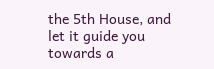the 5th House, and let it guide you towards a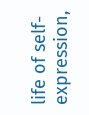life of self-expression,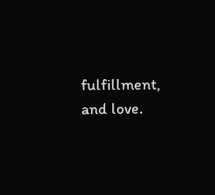fulfillment, and love.